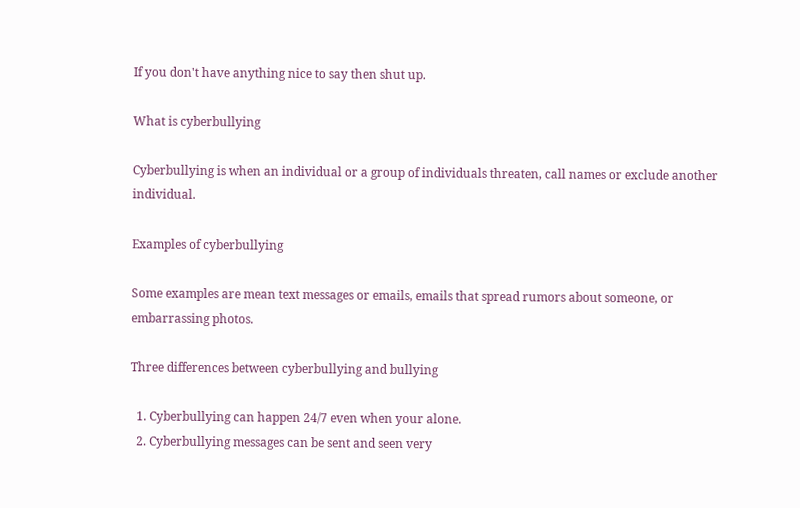If you don't have anything nice to say then shut up.

What is cyberbullying

Cyberbullying is when an individual or a group of individuals threaten, call names or exclude another individual.

Examples of cyberbullying

Some examples are mean text messages or emails, emails that spread rumors about someone, or embarrassing photos.

Three differences between cyberbullying and bullying

  1. Cyberbullying can happen 24/7 even when your alone.
  2. Cyberbullying messages can be sent and seen very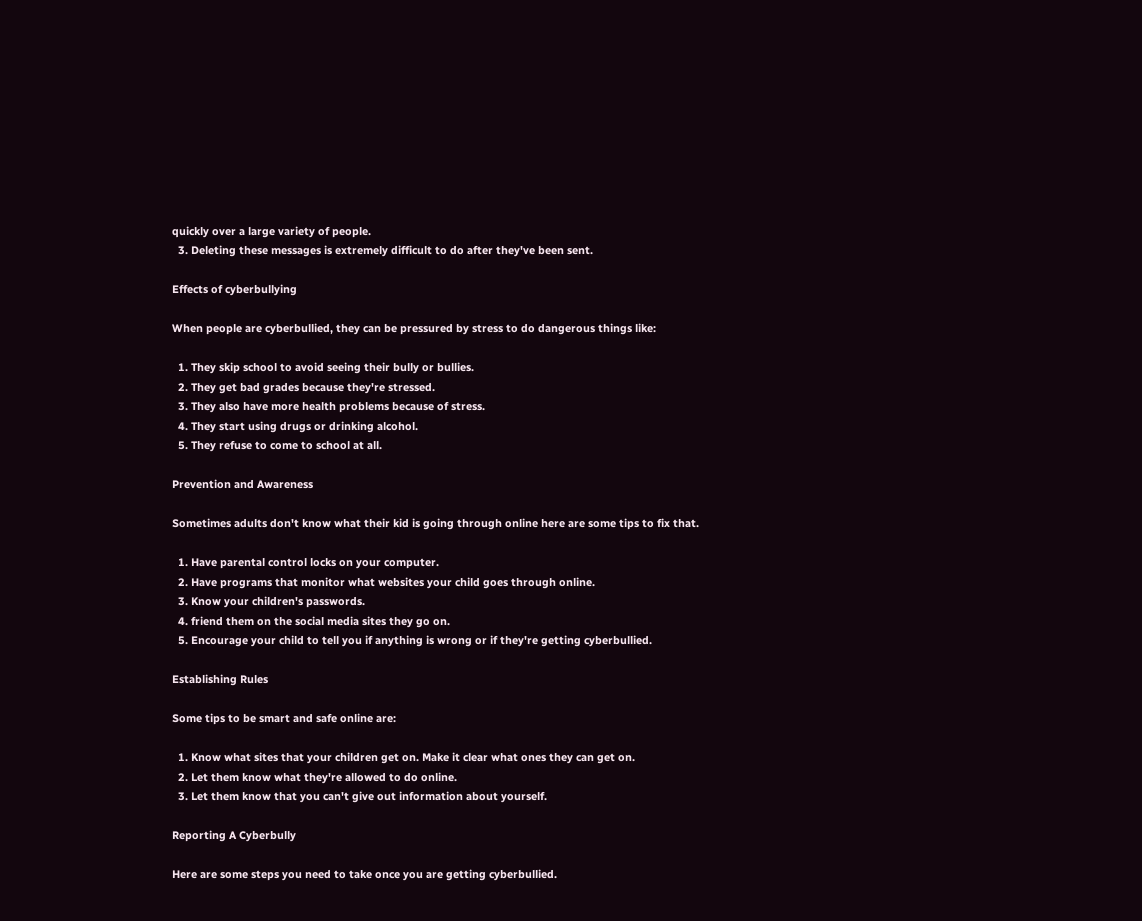quickly over a large variety of people.
  3. Deleting these messages is extremely difficult to do after they've been sent.

Effects of cyberbullying

When people are cyberbullied, they can be pressured by stress to do dangerous things like:

  1. They skip school to avoid seeing their bully or bullies.
  2. They get bad grades because they're stressed.
  3. They also have more health problems because of stress.
  4. They start using drugs or drinking alcohol.
  5. They refuse to come to school at all.

Prevention and Awareness

Sometimes adults don't know what their kid is going through online here are some tips to fix that.

  1. Have parental control locks on your computer.
  2. Have programs that monitor what websites your child goes through online.
  3. Know your children's passwords.
  4. friend them on the social media sites they go on.
  5. Encourage your child to tell you if anything is wrong or if they're getting cyberbullied.

Establishing Rules

Some tips to be smart and safe online are:

  1. Know what sites that your children get on. Make it clear what ones they can get on.
  2. Let them know what they're allowed to do online.
  3. Let them know that you can't give out information about yourself.

Reporting A Cyberbully

Here are some steps you need to take once you are getting cyberbullied.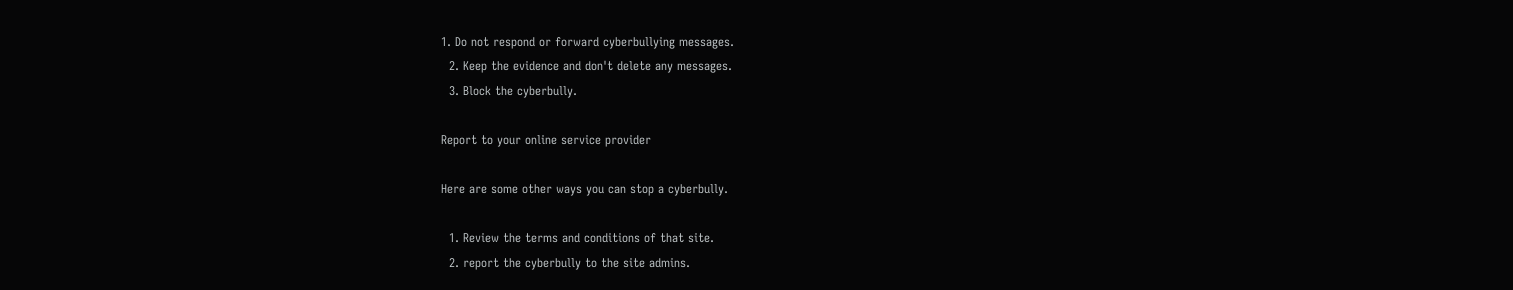1. Do not respond or forward cyberbullying messages.
  2. Keep the evidence and don't delete any messages.
  3. Block the cyberbully.

Report to your online service provider

Here are some other ways you can stop a cyberbully.

  1. Review the terms and conditions of that site.
  2. report the cyberbully to the site admins.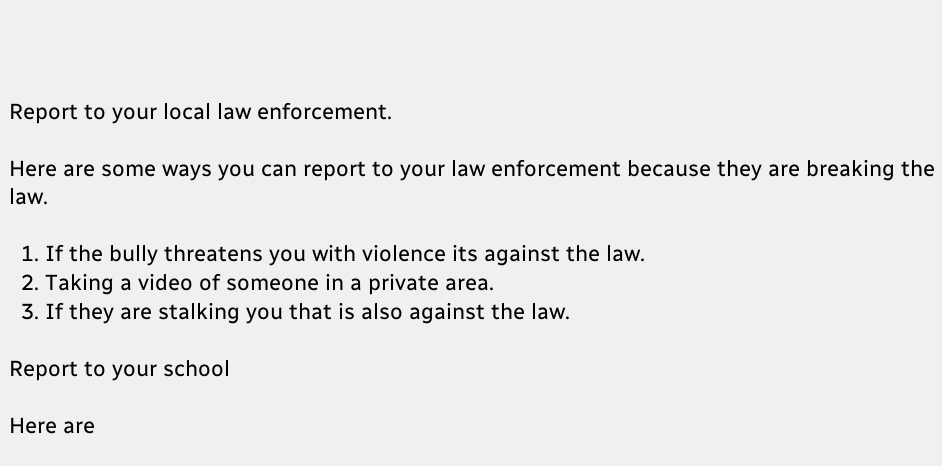Report to your local law enforcement.

Here are some ways you can report to your law enforcement because they are breaking the law.

  1. If the bully threatens you with violence its against the law.
  2. Taking a video of someone in a private area.
  3. If they are stalking you that is also against the law.

Report to your school

Here are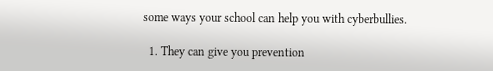some ways your school can help you with cyberbullies.

  1. They can give you prevention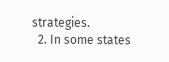strategies.
  2. In some states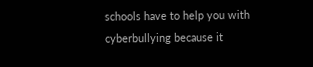schools have to help you with cyberbullying because it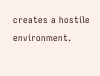creates a hostile environment.